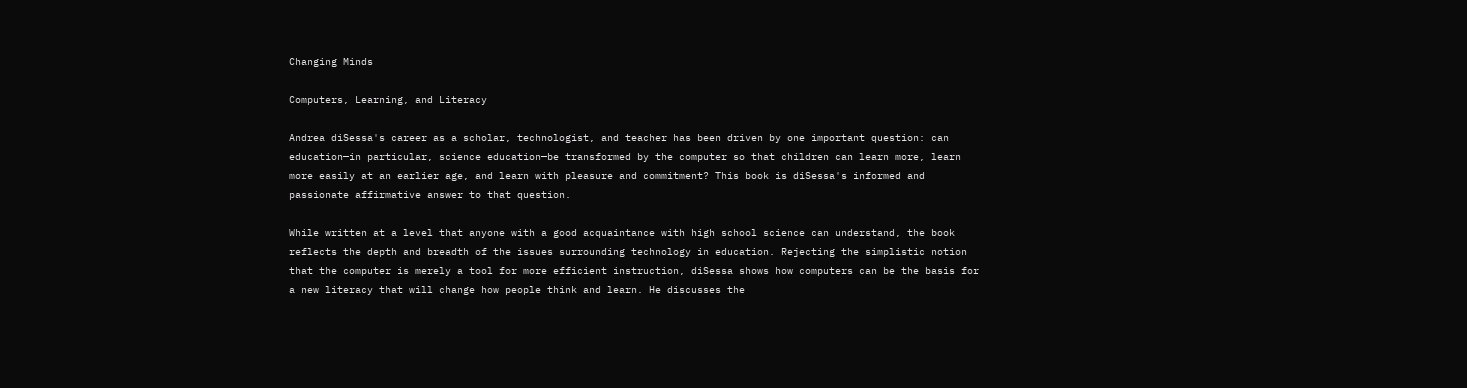Changing Minds

Computers, Learning, and Literacy

Andrea diSessa's career as a scholar, technologist, and teacher has been driven by one important question: can education—in particular, science education—be transformed by the computer so that children can learn more, learn more easily at an earlier age, and learn with pleasure and commitment? This book is diSessa's informed and passionate affirmative answer to that question.

While written at a level that anyone with a good acquaintance with high school science can understand, the book reflects the depth and breadth of the issues surrounding technology in education. Rejecting the simplistic notion that the computer is merely a tool for more efficient instruction, diSessa shows how computers can be the basis for a new literacy that will change how people think and learn. He discusses the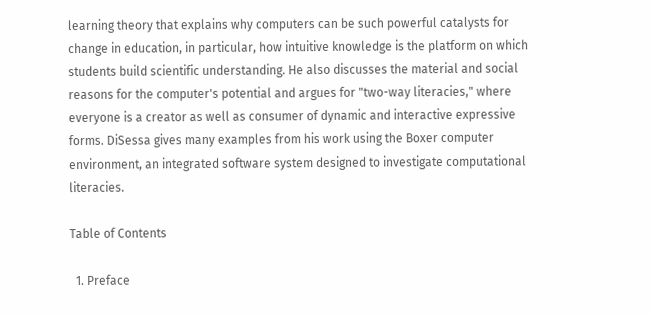learning theory that explains why computers can be such powerful catalysts for change in education, in particular, how intuitive knowledge is the platform on which students build scientific understanding. He also discusses the material and social reasons for the computer's potential and argues for "two-way literacies," where everyone is a creator as well as consumer of dynamic and interactive expressive forms. DiSessa gives many examples from his work using the Boxer computer environment, an integrated software system designed to investigate computational literacies.

Table of Contents

  1. Preface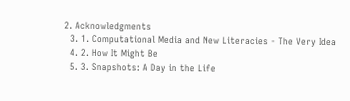2. Acknowledgments
  3. 1. Computational Media and New Literacies - The Very Idea
  4. 2. How It Might Be
  5. 3. Snapshots: A Day in the Life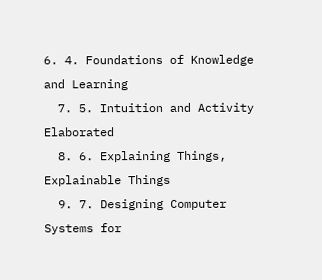6. 4. Foundations of Knowledge and Learning
  7. 5. Intuition and Activity Elaborated
  8. 6. Explaining Things, Explainable Things
  9. 7. Designing Computer Systems for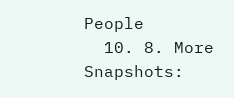People
  10. 8. More Snapshots: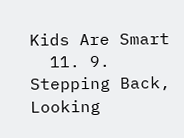Kids Are Smart
  11. 9. Stepping Back, Looking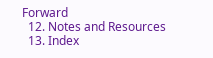Forward
  12. Notes and Resources
  13. Index